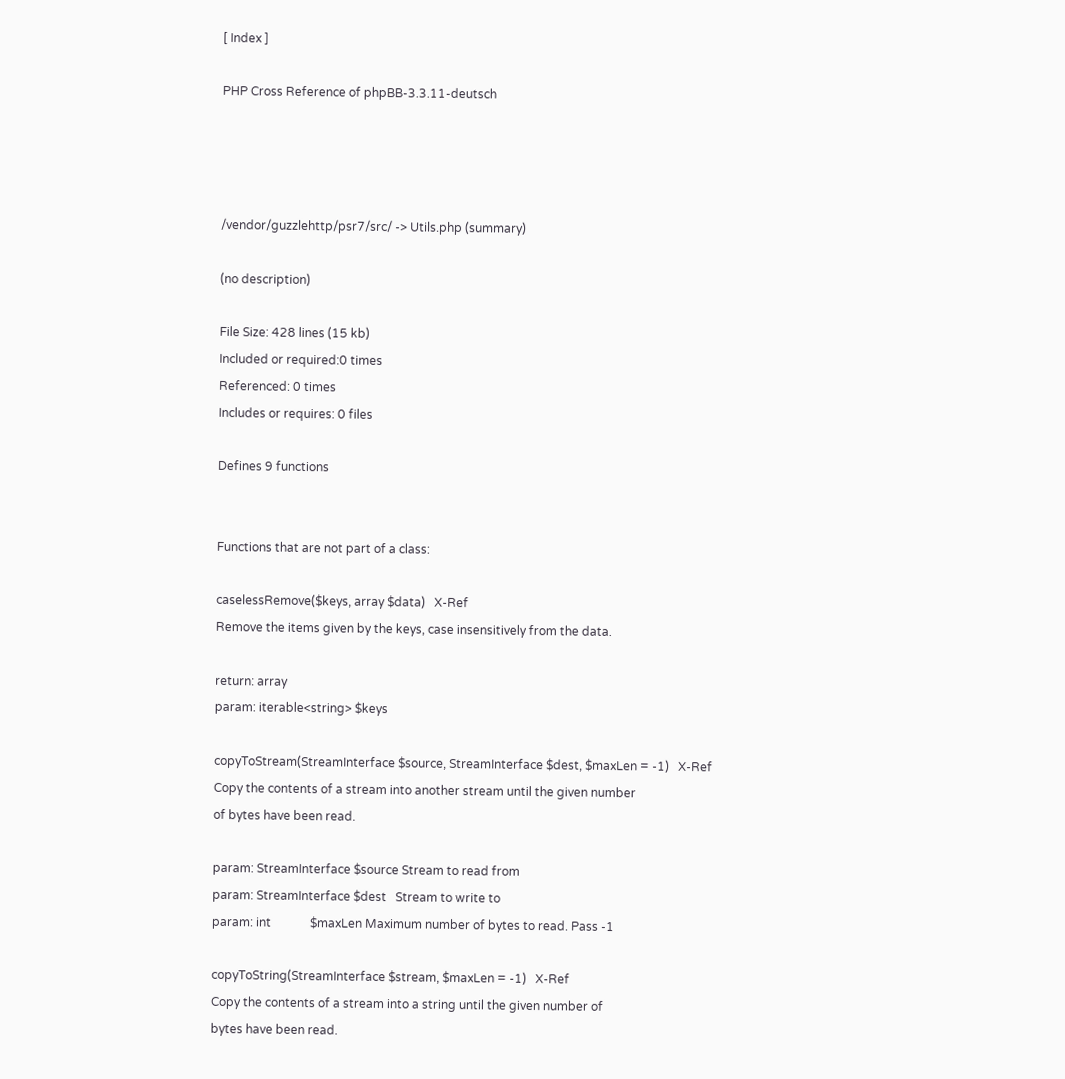[ Index ]

PHP Cross Reference of phpBB-3.3.11-deutsch




/vendor/guzzlehttp/psr7/src/ -> Utils.php (summary)

(no description)

File Size: 428 lines (15 kb)
Included or required:0 times
Referenced: 0 times
Includes or requires: 0 files

Defines 9 functions


Functions that are not part of a class:

caselessRemove($keys, array $data)   X-Ref
Remove the items given by the keys, case insensitively from the data.

return: array
param: iterable<string> $keys

copyToStream(StreamInterface $source, StreamInterface $dest, $maxLen = -1)   X-Ref
Copy the contents of a stream into another stream until the given number
of bytes have been read.

param: StreamInterface $source Stream to read from
param: StreamInterface $dest   Stream to write to
param: int             $maxLen Maximum number of bytes to read. Pass -1

copyToString(StreamInterface $stream, $maxLen = -1)   X-Ref
Copy the contents of a stream into a string until the given number of
bytes have been read.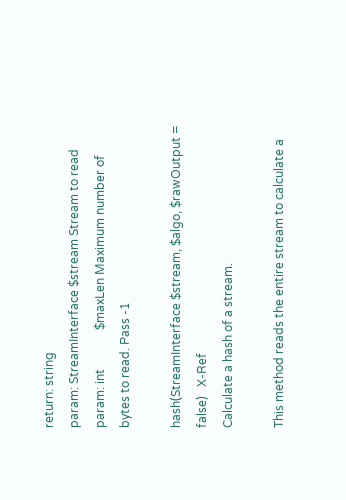return: string
param: StreamInterface $stream Stream to read
param: int             $maxLen Maximum number of bytes to read. Pass -1

hash(StreamInterface $stream, $algo, $rawOutput = false)   X-Ref
Calculate a hash of a stream.

This method reads the entire stream to calculate a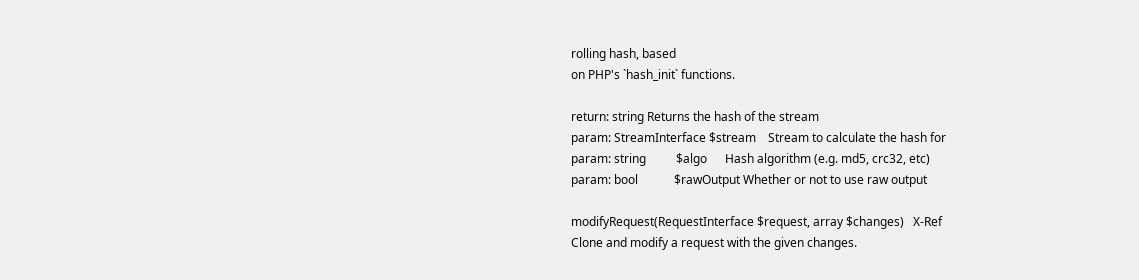rolling hash, based
on PHP's `hash_init` functions.

return: string Returns the hash of the stream
param: StreamInterface $stream    Stream to calculate the hash for
param: string          $algo      Hash algorithm (e.g. md5, crc32, etc)
param: bool            $rawOutput Whether or not to use raw output

modifyRequest(RequestInterface $request, array $changes)   X-Ref
Clone and modify a request with the given changes.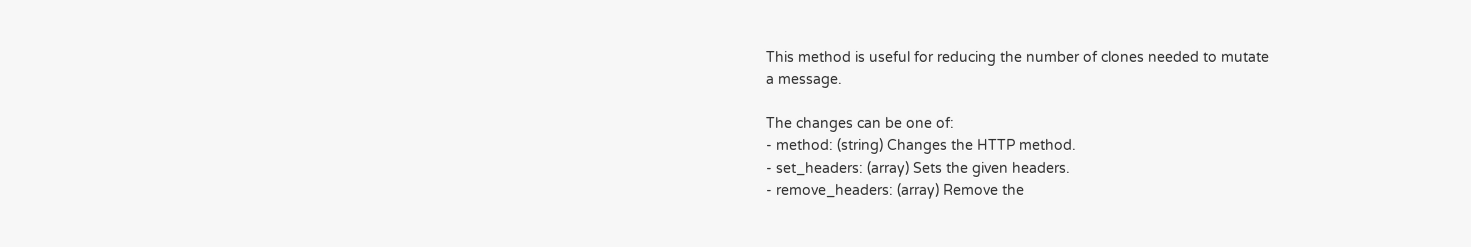This method is useful for reducing the number of clones needed to mutate
a message.

The changes can be one of:
- method: (string) Changes the HTTP method.
- set_headers: (array) Sets the given headers.
- remove_headers: (array) Remove the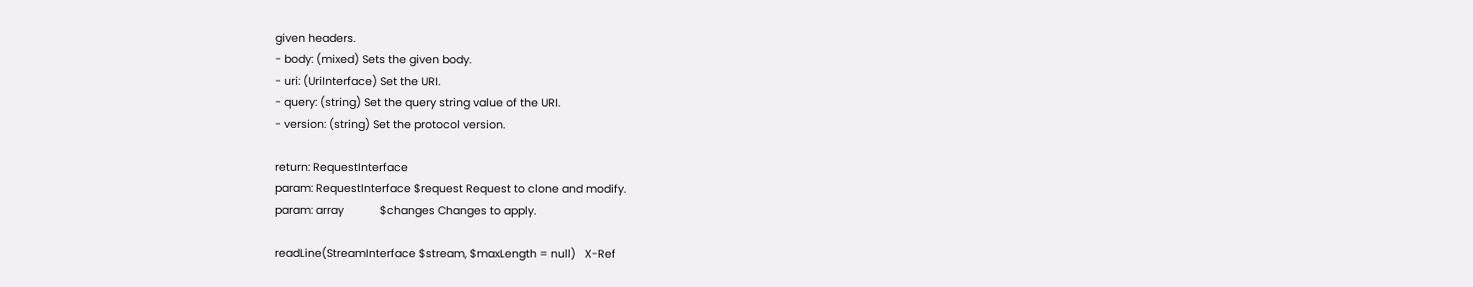given headers.
- body: (mixed) Sets the given body.
- uri: (UriInterface) Set the URI.
- query: (string) Set the query string value of the URI.
- version: (string) Set the protocol version.

return: RequestInterface
param: RequestInterface $request Request to clone and modify.
param: array            $changes Changes to apply.

readLine(StreamInterface $stream, $maxLength = null)   X-Ref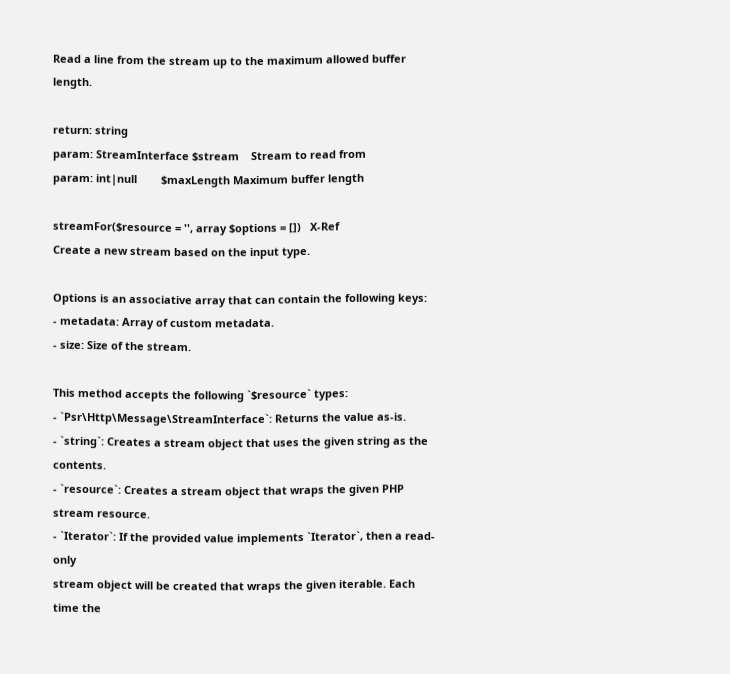Read a line from the stream up to the maximum allowed buffer length.

return: string
param: StreamInterface $stream    Stream to read from
param: int|null        $maxLength Maximum buffer length

streamFor($resource = '', array $options = [])   X-Ref
Create a new stream based on the input type.

Options is an associative array that can contain the following keys:
- metadata: Array of custom metadata.
- size: Size of the stream.

This method accepts the following `$resource` types:
- `Psr\Http\Message\StreamInterface`: Returns the value as-is.
- `string`: Creates a stream object that uses the given string as the contents.
- `resource`: Creates a stream object that wraps the given PHP stream resource.
- `Iterator`: If the provided value implements `Iterator`, then a read-only
stream object will be created that wraps the given iterable. Each time the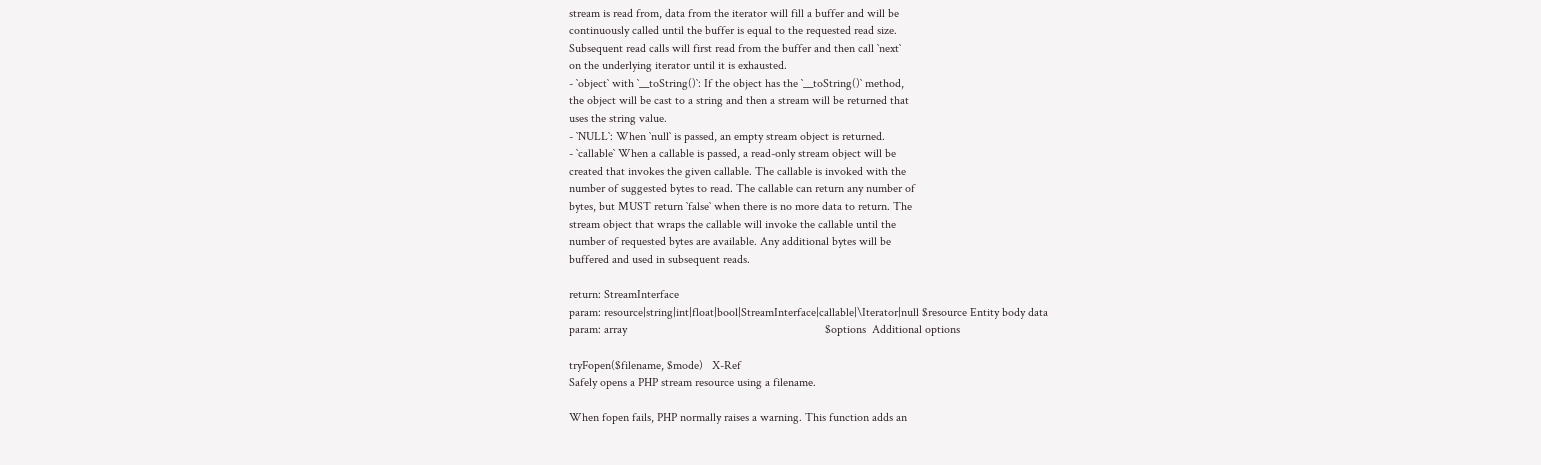stream is read from, data from the iterator will fill a buffer and will be
continuously called until the buffer is equal to the requested read size.
Subsequent read calls will first read from the buffer and then call `next`
on the underlying iterator until it is exhausted.
- `object` with `__toString()`: If the object has the `__toString()` method,
the object will be cast to a string and then a stream will be returned that
uses the string value.
- `NULL`: When `null` is passed, an empty stream object is returned.
- `callable` When a callable is passed, a read-only stream object will be
created that invokes the given callable. The callable is invoked with the
number of suggested bytes to read. The callable can return any number of
bytes, but MUST return `false` when there is no more data to return. The
stream object that wraps the callable will invoke the callable until the
number of requested bytes are available. Any additional bytes will be
buffered and used in subsequent reads.

return: StreamInterface
param: resource|string|int|float|bool|StreamInterface|callable|\Iterator|null $resource Entity body data
param: array                                                                  $options  Additional options

tryFopen($filename, $mode)   X-Ref
Safely opens a PHP stream resource using a filename.

When fopen fails, PHP normally raises a warning. This function adds an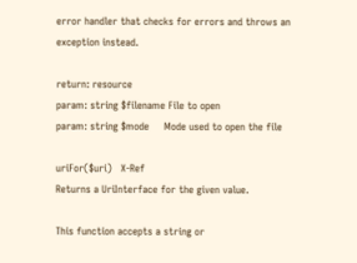error handler that checks for errors and throws an exception instead.

return: resource
param: string $filename File to open
param: string $mode     Mode used to open the file

uriFor($uri)   X-Ref
Returns a UriInterface for the given value.

This function accepts a string or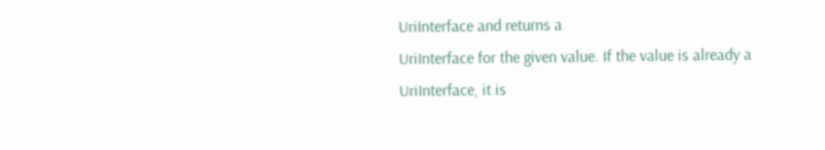UriInterface and returns a
UriInterface for the given value. If the value is already a
UriInterface, it is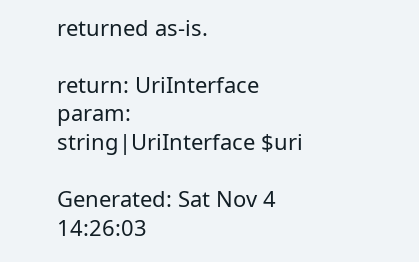returned as-is.

return: UriInterface
param: string|UriInterface $uri

Generated: Sat Nov 4 14:26:03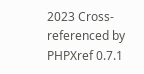2023 Cross-referenced by PHPXref 0.7.1